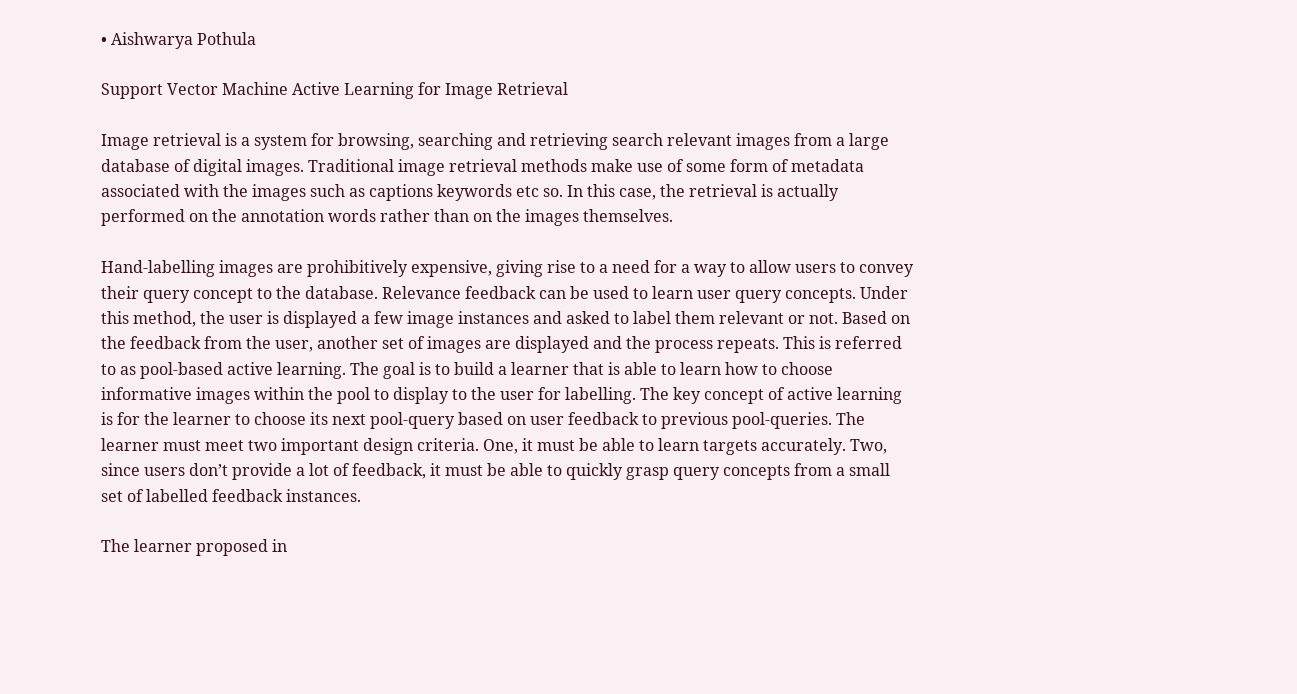• Aishwarya Pothula

Support Vector Machine Active Learning for Image Retrieval

Image retrieval is a system for browsing, searching and retrieving search relevant images from a large database of digital images. Traditional image retrieval methods make use of some form of metadata associated with the images such as captions keywords etc so. In this case, the retrieval is actually performed on the annotation words rather than on the images themselves.

Hand-labelling images are prohibitively expensive, giving rise to a need for a way to allow users to convey their query concept to the database. Relevance feedback can be used to learn user query concepts. Under this method, the user is displayed a few image instances and asked to label them relevant or not. Based on the feedback from the user, another set of images are displayed and the process repeats. This is referred to as pool-based active learning. The goal is to build a learner that is able to learn how to choose informative images within the pool to display to the user for labelling. The key concept of active learning is for the learner to choose its next pool-query based on user feedback to previous pool-queries. The learner must meet two important design criteria. One, it must be able to learn targets accurately. Two, since users don’t provide a lot of feedback, it must be able to quickly grasp query concepts from a small set of labelled feedback instances.

The learner proposed in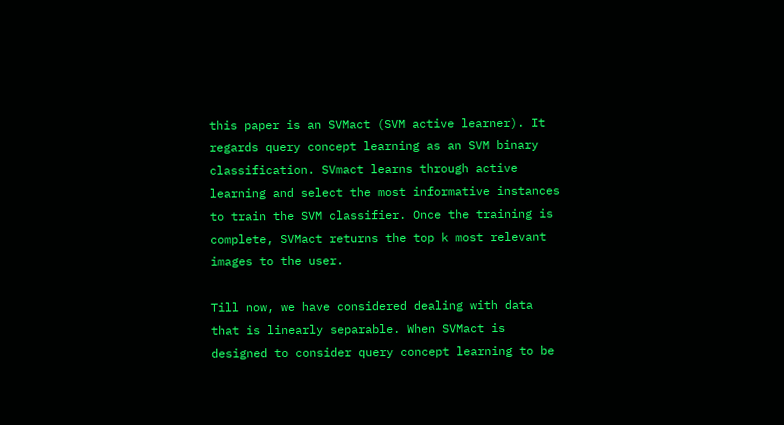this paper is an SVMact (SVM active learner). It regards query concept learning as an SVM binary classification. SVmact learns through active learning and select the most informative instances to train the SVM classifier. Once the training is complete, SVMact returns the top k most relevant images to the user.

Till now, we have considered dealing with data that is linearly separable. When SVMact is designed to consider query concept learning to be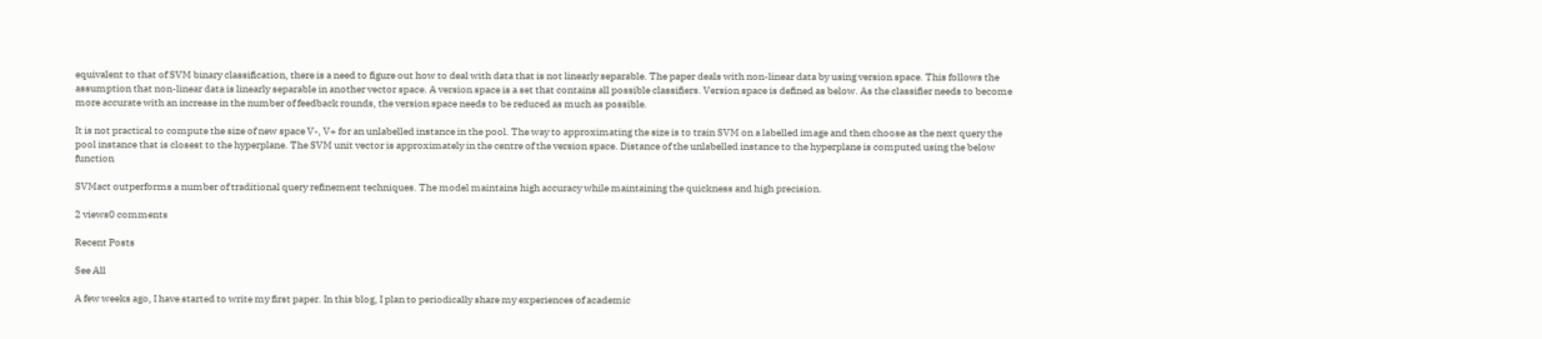equivalent to that of SVM binary classification, there is a need to figure out how to deal with data that is not linearly separable. The paper deals with non-linear data by using version space. This follows the assumption that non-linear data is linearly separable in another vector space. A version space is a set that contains all possible classifiers. Version space is defined as below. As the classifier needs to become more accurate with an increase in the number of feedback rounds, the version space needs to be reduced as much as possible.

It is not practical to compute the size of new space V-, V+ for an unlabelled instance in the pool. The way to approximating the size is to train SVM on a labelled image and then choose as the next query the pool instance that is closest to the hyperplane. The SVM unit vector is approximately in the centre of the version space. Distance of the unlabelled instance to the hyperplane is computed using the below function

SVMact outperforms a number of traditional query refinement techniques. The model maintains high accuracy while maintaining the quickness and high precision.

2 views0 comments

Recent Posts

See All

A few weeks ago, I have started to write my first paper. In this blog, I plan to periodically share my experiences of academic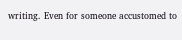writing. Even for someone accustomed to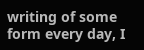writing of some form every day, I